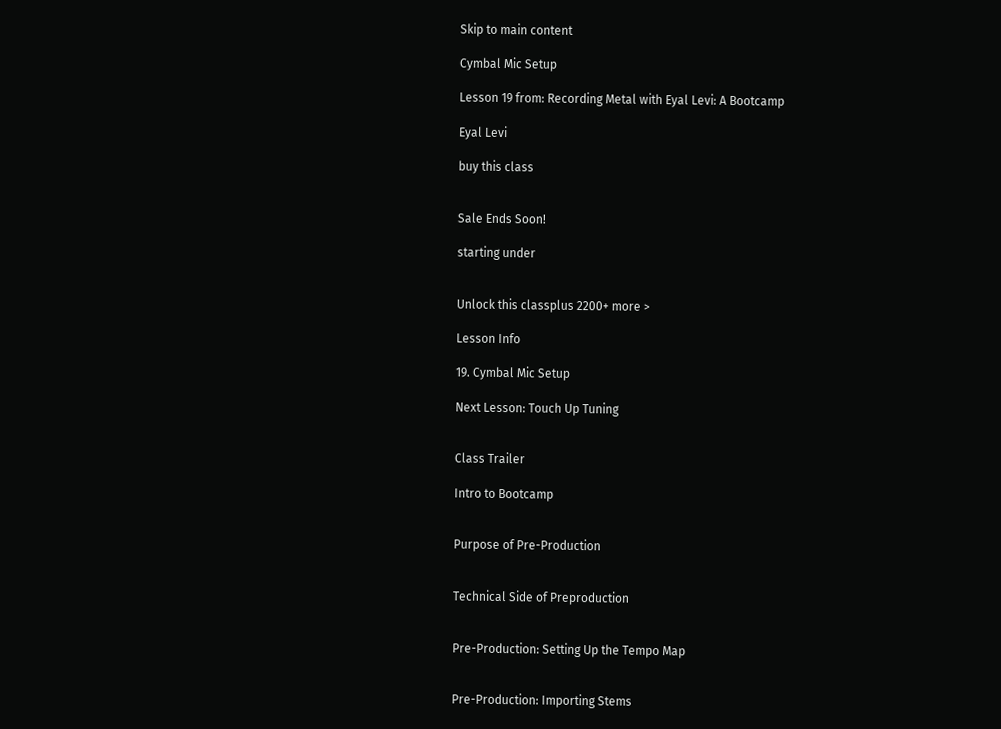Skip to main content

Cymbal Mic Setup

Lesson 19 from: Recording Metal with Eyal Levi: A Bootcamp

Eyal Levi

buy this class


Sale Ends Soon!

starting under


Unlock this classplus 2200+ more >

Lesson Info

19. Cymbal Mic Setup

Next Lesson: Touch Up Tuning


Class Trailer

Intro to Bootcamp


Purpose of Pre-Production


Technical Side of Preproduction


Pre-Production: Setting Up the Tempo Map


Pre-Production: Importing Stems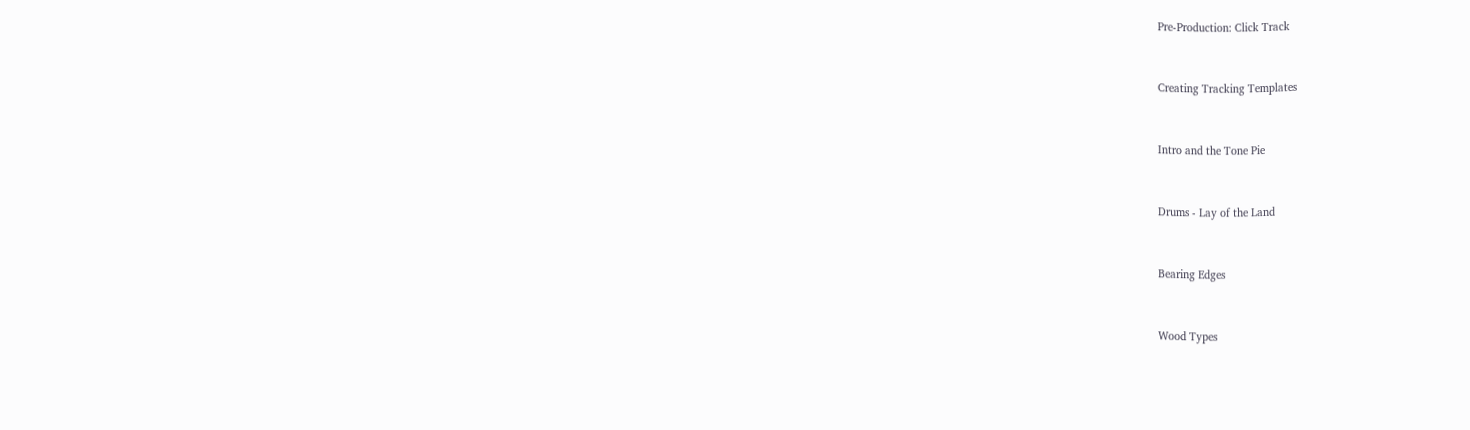Pre-Production: Click Track


Creating Tracking Templates


Intro and the Tone Pie


Drums - Lay of the Land


Bearing Edges


Wood Types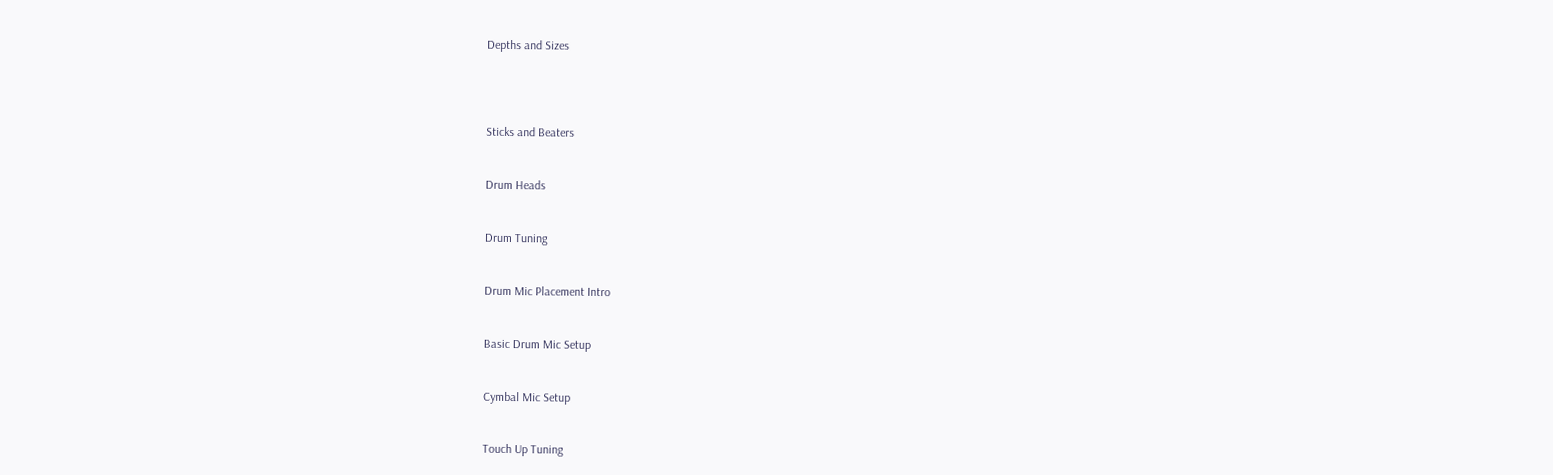Depths and Sizes




Sticks and Beaters


Drum Heads


Drum Tuning


Drum Mic Placement Intro


Basic Drum Mic Setup


Cymbal Mic Setup


Touch Up Tuning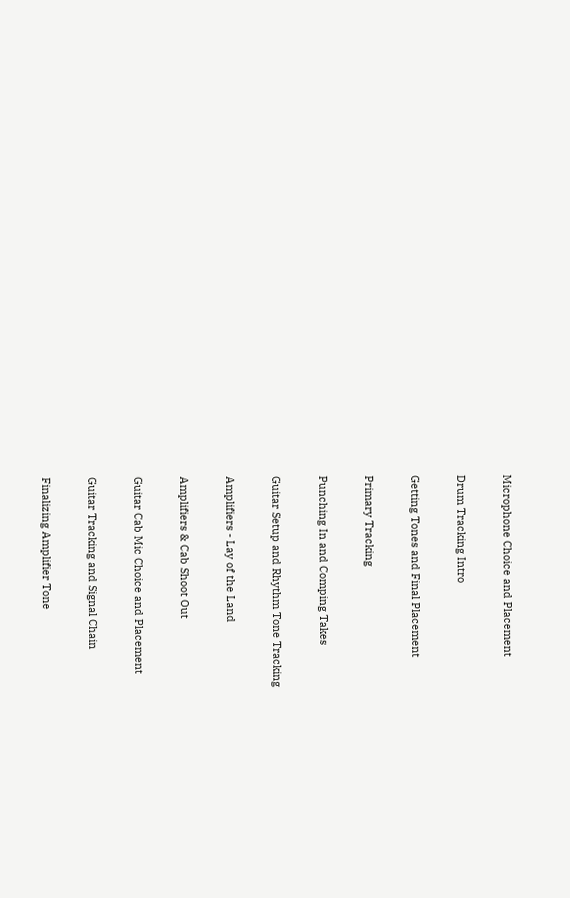Microphone Choice and Placement


Drum Tracking Intro


Getting Tones and Final Placement


Primary Tracking


Punching In and Comping Takes


Guitar Setup and Rhythm Tone Tracking


Amplifiers - Lay of the Land


Amplifiers & Cab Shoot Out


Guitar Cab Mic Choice and Placement


Guitar Tracking and Signal Chain


Finalizing Amplifier Tone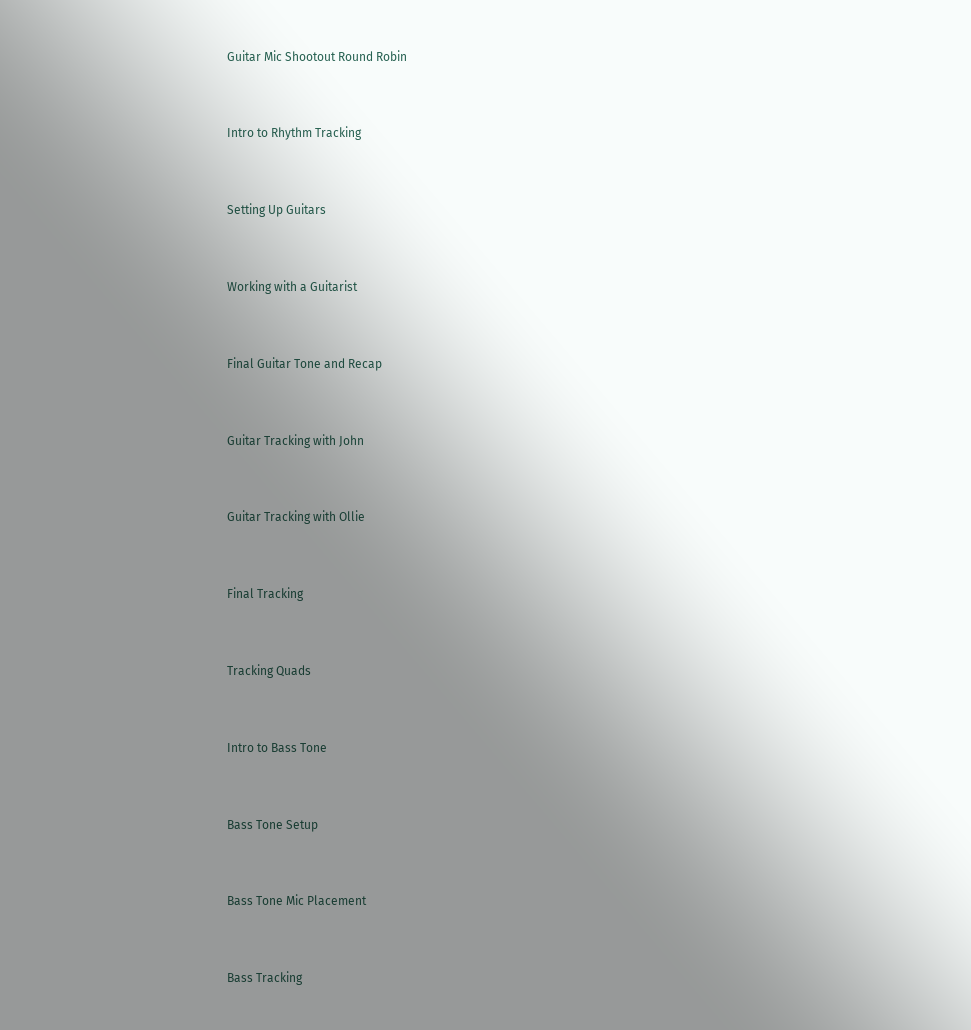Guitar Mic Shootout Round Robin


Intro to Rhythm Tracking


Setting Up Guitars


Working with a Guitarist


Final Guitar Tone and Recap


Guitar Tracking with John


Guitar Tracking with Ollie


Final Tracking


Tracking Quads


Intro to Bass Tone


Bass Tone Setup


Bass Tone Mic Placement


Bass Tracking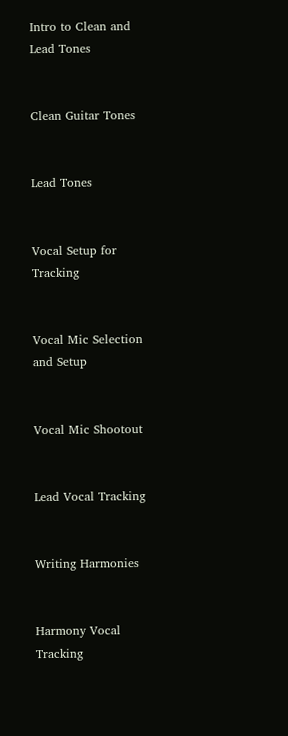Intro to Clean and Lead Tones


Clean Guitar Tones


Lead Tones


Vocal Setup for Tracking


Vocal Mic Selection and Setup


Vocal Mic Shootout


Lead Vocal Tracking


Writing Harmonies


Harmony Vocal Tracking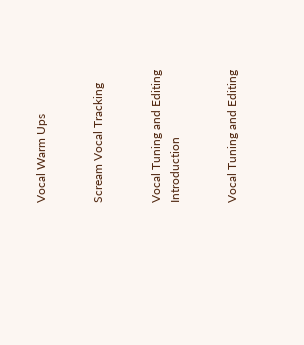Vocal Warm Ups


Scream Vocal Tracking


Vocal Tuning and Editing Introduction


Vocal Tuning and Editing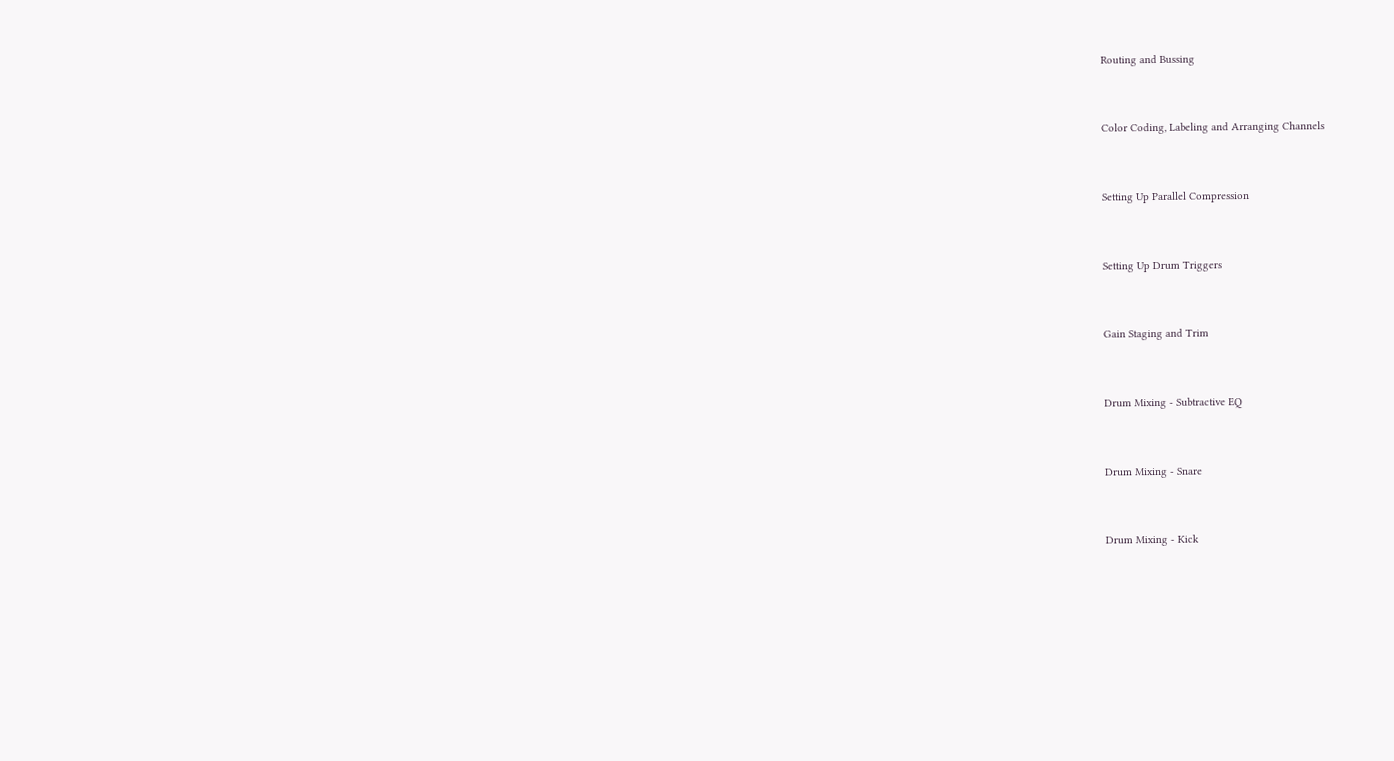Routing and Bussing


Color Coding, Labeling and Arranging Channels


Setting Up Parallel Compression


Setting Up Drum Triggers


Gain Staging and Trim


Drum Mixing - Subtractive EQ


Drum Mixing - Snare


Drum Mixing - Kick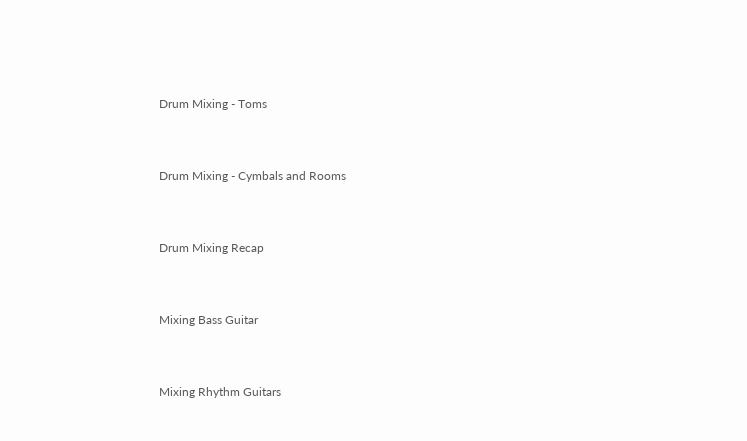Drum Mixing - Toms


Drum Mixing - Cymbals and Rooms


Drum Mixing Recap


Mixing Bass Guitar


Mixing Rhythm Guitars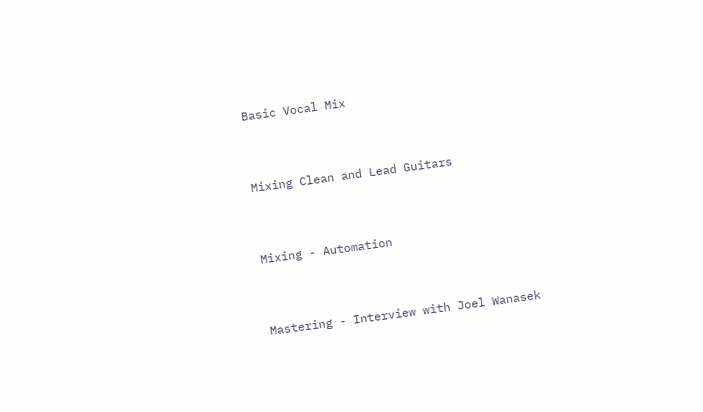Basic Vocal Mix


Mixing Clean and Lead Guitars


Mixing - Automation


Mastering - Interview with Joel Wanasek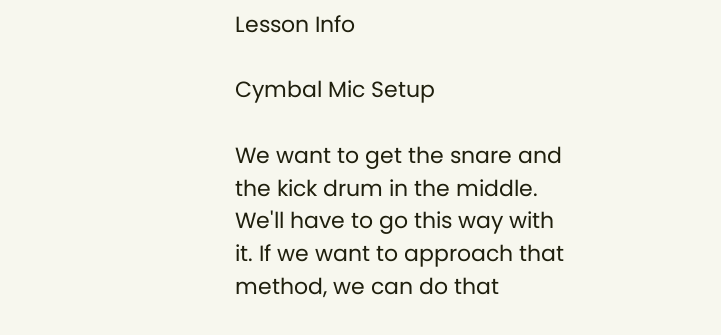Lesson Info

Cymbal Mic Setup

We want to get the snare and the kick drum in the middle. We'll have to go this way with it. If we want to approach that method, we can do that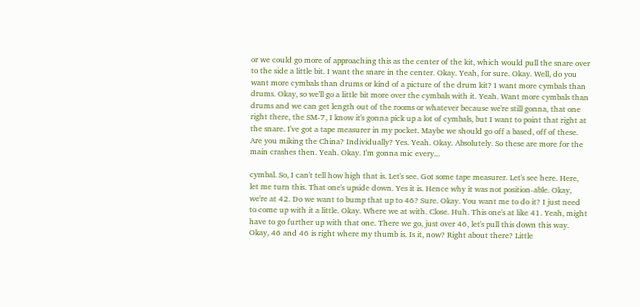or we could go more of approaching this as the center of the kit, which would pull the snare over to the side a little bit. I want the snare in the center. Okay. Yeah, for sure. Okay. Well, do you want more cymbals than drums or kind of a picture of the drum kit? I want more cymbals than drums. Okay, so we'll go a little bit more over the cymbals with it. Yeah. Want more cymbals than drums and we can get length out of the rooms or whatever because we're still gonna, that one right there, the SM-7, I know it's gonna pick up a lot of cymbals, but I want to point that right at the snare. I've got a tape measurer in my pocket. Maybe we should go off a based, off of these. Are you miking the China? Individually? Yes. Yeah. Okay. Absolutely. So these are more for the main crashes then. Yeah. Okay. I'm gonna mic every...

cymbal. So, I can't tell how high that is. Let's see. Got some tape measurer. Let's see here. Here, let me turn this. That one's upside down. Yes it is. Hence why it was not position-able. Okay, we're at 42. Do we want to bump that up to 46? Sure. Okay. You want me to do it? I just need to come up with it a little. Okay. Where we at with. Close. Huh. This one's at like 41. Yeah, might have to go further up with that one. There we go, just over 46, let's pull this down this way. Okay, 46 and 46 is right where my thumb is. Is it, now? Right about there? Little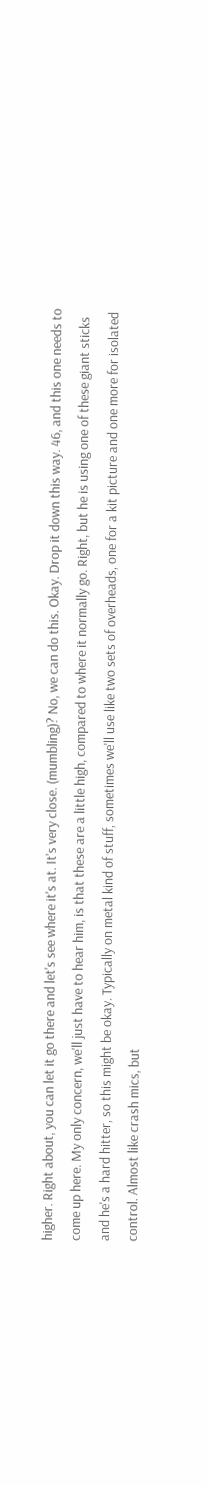higher. Right about, you can let it go there and let's see where it's at. It's very close. (mumbling)? No, we can do this. Okay. Drop it down this way. 46, and this one needs to come up here. My only concern, we'll just have to hear him, is that these are a little high, compared to where it normally go. Right, but he is using one of these giant sticks and he's a hard hitter, so this might be okay. Typically on metal kind of stuff, sometimes we'll use like two sets of overheads, one for a kit picture and one more for isolated control. Almost like crash mics, but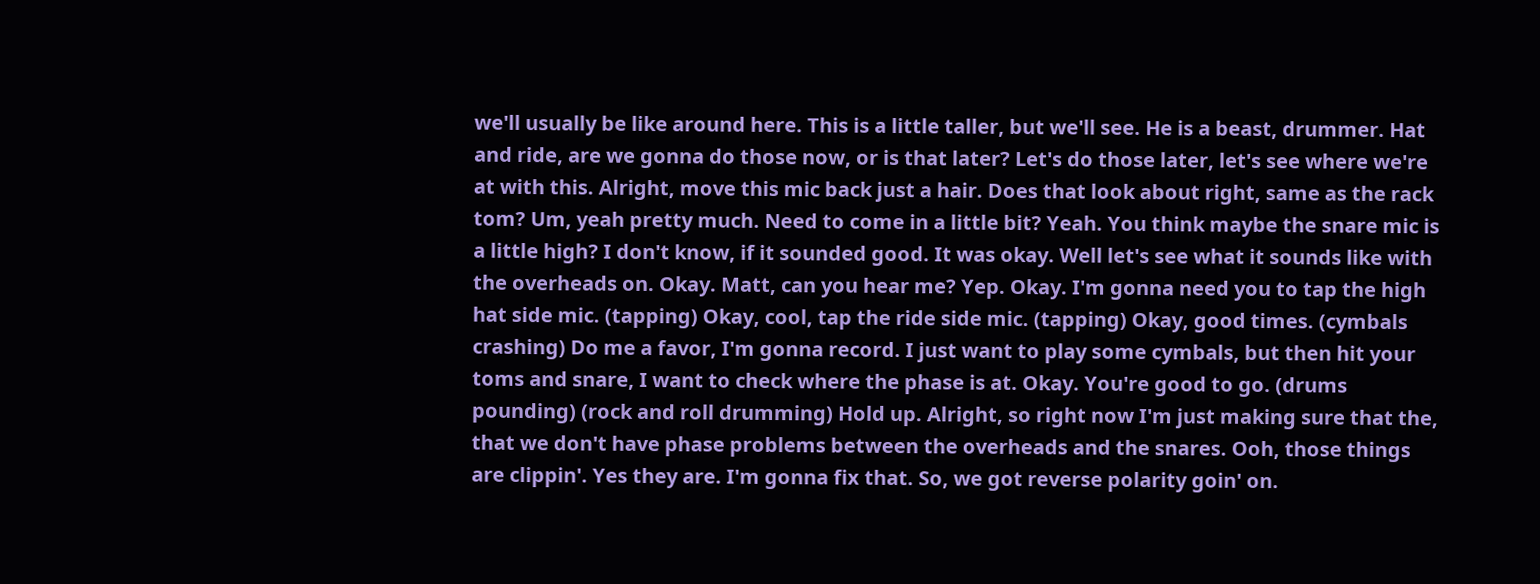we'll usually be like around here. This is a little taller, but we'll see. He is a beast, drummer. Hat and ride, are we gonna do those now, or is that later? Let's do those later, let's see where we're at with this. Alright, move this mic back just a hair. Does that look about right, same as the rack tom? Um, yeah pretty much. Need to come in a little bit? Yeah. You think maybe the snare mic is a little high? I don't know, if it sounded good. It was okay. Well let's see what it sounds like with the overheads on. Okay. Matt, can you hear me? Yep. Okay. I'm gonna need you to tap the high hat side mic. (tapping) Okay, cool, tap the ride side mic. (tapping) Okay, good times. (cymbals crashing) Do me a favor, I'm gonna record. I just want to play some cymbals, but then hit your toms and snare, I want to check where the phase is at. Okay. You're good to go. (drums pounding) (rock and roll drumming) Hold up. Alright, so right now I'm just making sure that the, that we don't have phase problems between the overheads and the snares. Ooh, those things are clippin'. Yes they are. I'm gonna fix that. So, we got reverse polarity goin' on.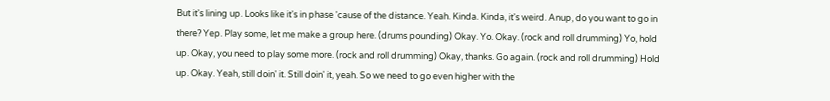But it's lining up. Looks like it's in phase 'cause of the distance. Yeah. Kinda. Kinda, it's weird. Anup, do you want to go in there? Yep. Play some, let me make a group here. (drums pounding) Okay. Yo. Okay. (rock and roll drumming) Yo, hold up. Okay, you need to play some more. (rock and roll drumming) Okay, thanks. Go again. (rock and roll drumming) Hold up. Okay. Yeah, still doin' it. Still doin' it, yeah. So we need to go even higher with the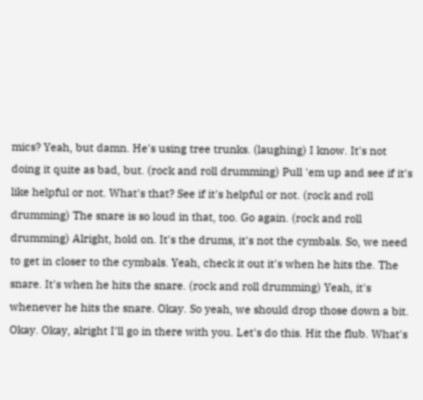mics? Yeah, but damn. He's using tree trunks. (laughing) I know. It's not doing it quite as bad, but. (rock and roll drumming) Pull 'em up and see if it's like helpful or not. What's that? See if it's helpful or not. (rock and roll drumming) The snare is so loud in that, too. Go again. (rock and roll drumming) Alright, hold on. It's the drums, it's not the cymbals. So, we need to get in closer to the cymbals. Yeah, check it out it's when he hits the. The snare. It's when he hits the snare. (rock and roll drumming) Yeah, it's whenever he hits the snare. Okay. So yeah, we should drop those down a bit. Okay. Okay, alright I'll go in there with you. Let's do this. Hit the flub. What's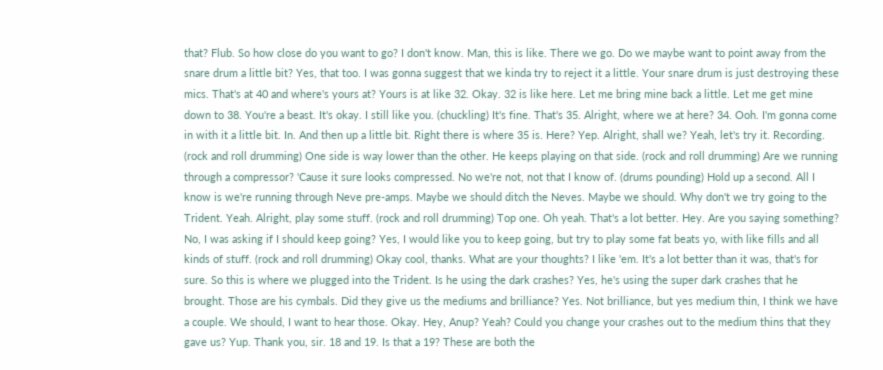that? Flub. So how close do you want to go? I don't know. Man, this is like. There we go. Do we maybe want to point away from the snare drum a little bit? Yes, that too. I was gonna suggest that we kinda try to reject it a little. Your snare drum is just destroying these mics. That's at 40 and where's yours at? Yours is at like 32. Okay. 32 is like here. Let me bring mine back a little. Let me get mine down to 38. You're a beast. It's okay. I still like you. (chuckling) It's fine. That's 35. Alright, where we at here? 34. Ooh. I'm gonna come in with it a little bit. In. And then up a little bit. Right there is where 35 is. Here? Yep. Alright, shall we? Yeah, let's try it. Recording. (rock and roll drumming) One side is way lower than the other. He keeps playing on that side. (rock and roll drumming) Are we running through a compressor? 'Cause it sure looks compressed. No we're not, not that I know of. (drums pounding) Hold up a second. All I know is we're running through Neve pre-amps. Maybe we should ditch the Neves. Maybe we should. Why don't we try going to the Trident. Yeah. Alright, play some stuff. (rock and roll drumming) Top one. Oh yeah. That's a lot better. Hey. Are you saying something? No, I was asking if I should keep going? Yes, I would like you to keep going, but try to play some fat beats yo, with like fills and all kinds of stuff. (rock and roll drumming) Okay cool, thanks. What are your thoughts? I like 'em. It's a lot better than it was, that's for sure. So this is where we plugged into the Trident. Is he using the dark crashes? Yes, he's using the super dark crashes that he brought. Those are his cymbals. Did they give us the mediums and brilliance? Yes. Not brilliance, but yes medium thin, I think we have a couple. We should, I want to hear those. Okay. Hey, Anup? Yeah? Could you change your crashes out to the medium thins that they gave us? Yup. Thank you, sir. 18 and 19. Is that a 19? These are both the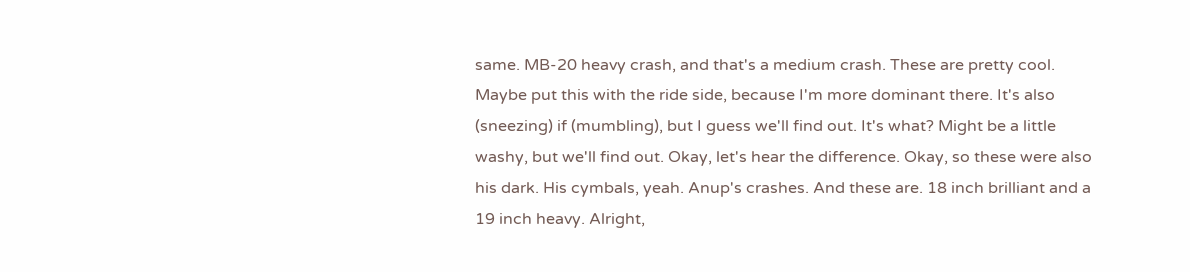same. MB-20 heavy crash, and that's a medium crash. These are pretty cool. Maybe put this with the ride side, because I'm more dominant there. It's also (sneezing) if (mumbling), but I guess we'll find out. It's what? Might be a little washy, but we'll find out. Okay, let's hear the difference. Okay, so these were also his dark. His cymbals, yeah. Anup's crashes. And these are. 18 inch brilliant and a 19 inch heavy. Alright,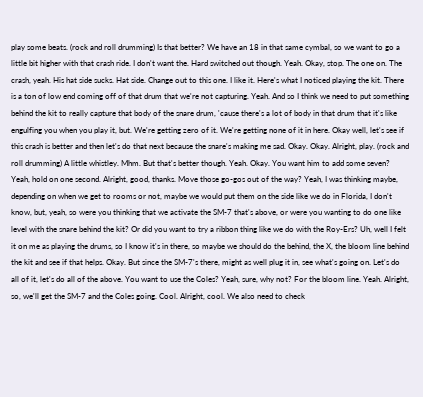play some beats. (rock and roll drumming) Is that better? We have an 18 in that same cymbal, so we want to go a little bit higher with that crash ride. I don't want the. Hard switched out though. Yeah. Okay, stop. The one on. The crash, yeah. His hat side sucks. Hat side. Change out to this one. I like it. Here's what I noticed playing the kit. There is a ton of low end coming off of that drum that we're not capturing. Yeah. And so I think we need to put something behind the kit to really capture that body of the snare drum, 'cause there's a lot of body in that drum that it's like engulfing you when you play it, but. We're getting zero of it. We're getting none of it in here. Okay well, let's see if this crash is better and then let's do that next because the snare's making me sad. Okay. Okay. Alright, play. (rock and roll drumming) A little whistley. Mhm. But that's better though. Yeah. Okay. You want him to add some seven? Yeah, hold on one second. Alright, good, thanks. Move those go-gos out of the way? Yeah, I was thinking maybe, depending on when we get to rooms or not, maybe we would put them on the side like we do in Florida, I don't know, but, yeah, so were you thinking that we activate the SM-7 that's above, or were you wanting to do one like level with the snare behind the kit? Or did you want to try a ribbon thing like we do with the Roy-Ers? Uh, well I felt it on me as playing the drums, so I know it's in there, so maybe we should do the behind, the X, the bloom line behind the kit and see if that helps. Okay. But since the SM-7's there, might as well plug it in, see what's going on. Let's do all of it, let's do all of the above. You want to use the Coles? Yeah, sure, why not? For the bloom line. Yeah. Alright, so, we'll get the SM-7 and the Coles going. Cool. Alright, cool. We also need to check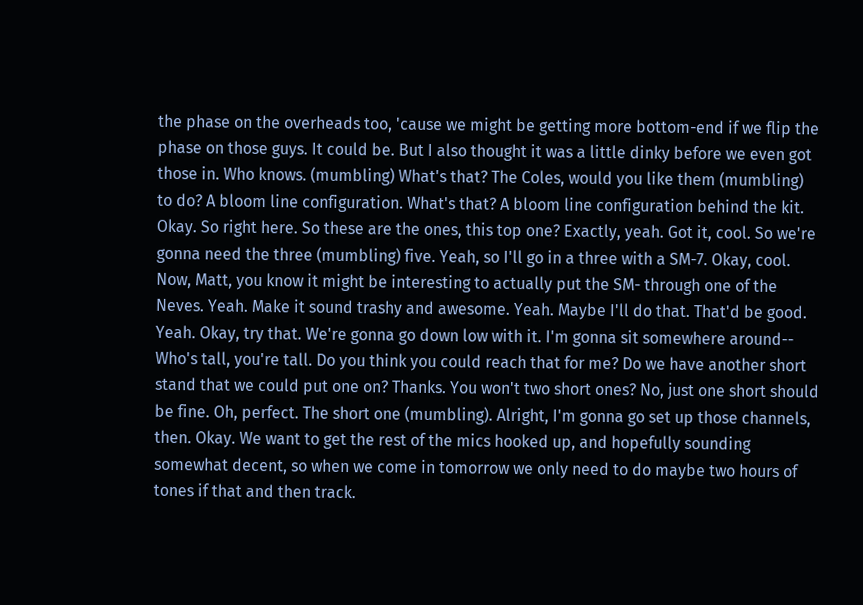the phase on the overheads too, 'cause we might be getting more bottom-end if we flip the phase on those guys. It could be. But I also thought it was a little dinky before we even got those in. Who knows. (mumbling) What's that? The Coles, would you like them (mumbling) to do? A bloom line configuration. What's that? A bloom line configuration behind the kit. Okay. So right here. So these are the ones, this top one? Exactly, yeah. Got it, cool. So we're gonna need the three (mumbling) five. Yeah, so I'll go in a three with a SM-7. Okay, cool. Now, Matt, you know it might be interesting to actually put the SM- through one of the Neves. Yeah. Make it sound trashy and awesome. Yeah. Maybe I'll do that. That'd be good. Yeah. Okay, try that. We're gonna go down low with it. I'm gonna sit somewhere around-- Who's tall, you're tall. Do you think you could reach that for me? Do we have another short stand that we could put one on? Thanks. You won't two short ones? No, just one short should be fine. Oh, perfect. The short one (mumbling). Alright, I'm gonna go set up those channels, then. Okay. We want to get the rest of the mics hooked up, and hopefully sounding somewhat decent, so when we come in tomorrow we only need to do maybe two hours of tones if that and then track.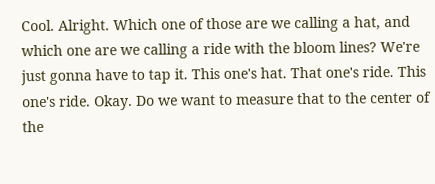Cool. Alright. Which one of those are we calling a hat, and which one are we calling a ride with the bloom lines? We're just gonna have to tap it. This one's hat. That one's ride. This one's ride. Okay. Do we want to measure that to the center of the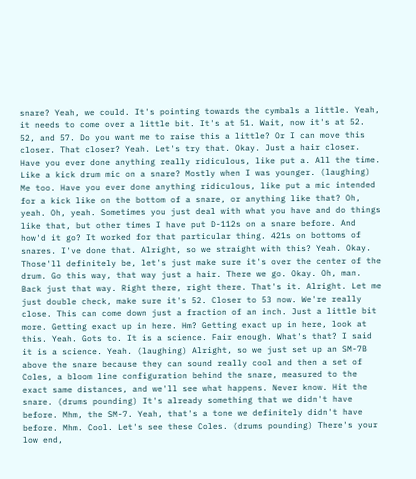snare? Yeah, we could. It's pointing towards the cymbals a little. Yeah, it needs to come over a little bit. It's at 51. Wait, now it's at 52. 52, and 57. Do you want me to raise this a little? Or I can move this closer. That closer? Yeah. Let's try that. Okay. Just a hair closer. Have you ever done anything really ridiculous, like put a. All the time. Like a kick drum mic on a snare? Mostly when I was younger. (laughing) Me too. Have you ever done anything ridiculous, like put a mic intended for a kick like on the bottom of a snare, or anything like that? Oh, yeah. Oh, yeah. Sometimes you just deal with what you have and do things like that, but other times I have put D-112s on a snare before. And how'd it go? It worked for that particular thing. 421s on bottoms of snares. I've done that. Alright, so we straight with this? Yeah. Okay. Those'll definitely be, let's just make sure it's over the center of the drum. Go this way, that way just a hair. There we go. Okay. Oh, man. Back just that way. Right there, right there. That's it. Alright. Let me just double check, make sure it's 52. Closer to 53 now. We're really close. This can come down just a fraction of an inch. Just a little bit more. Getting exact up in here. Hm? Getting exact up in here, look at this. Yeah. Gots to. It is a science. Fair enough. What's that? I said it is a science. Yeah. (laughing) Alright, so we just set up an SM-7B above the snare because they can sound really cool and then a set of Coles, a bloom line configuration behind the snare, measured to the exact same distances, and we'll see what happens. Never know. Hit the snare. (drums pounding) It's already something that we didn't have before. Mhm, the SM-7. Yeah, that's a tone we definitely didn't have before. Mhm. Cool. Let's see these Coles. (drums pounding) There's your low end,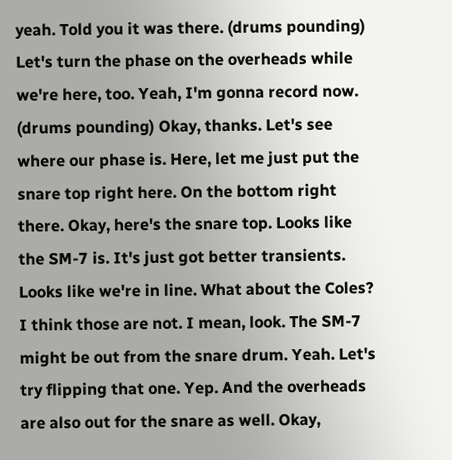yeah. Told you it was there. (drums pounding) Let's turn the phase on the overheads while we're here, too. Yeah, I'm gonna record now. (drums pounding) Okay, thanks. Let's see where our phase is. Here, let me just put the snare top right here. On the bottom right there. Okay, here's the snare top. Looks like the SM-7 is. It's just got better transients. Looks like we're in line. What about the Coles? I think those are not. I mean, look. The SM-7 might be out from the snare drum. Yeah. Let's try flipping that one. Yep. And the overheads are also out for the snare as well. Okay,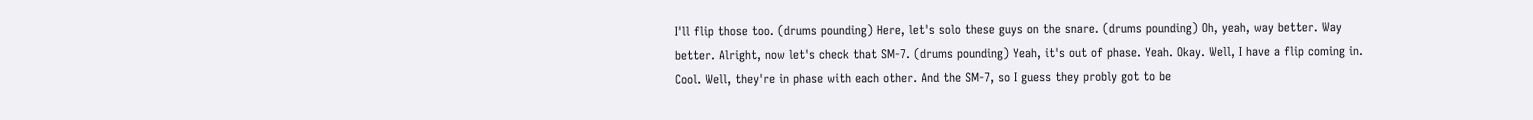I'll flip those too. (drums pounding) Here, let's solo these guys on the snare. (drums pounding) Oh, yeah, way better. Way better. Alright, now let's check that SM-7. (drums pounding) Yeah, it's out of phase. Yeah. Okay. Well, I have a flip coming in. Cool. Well, they're in phase with each other. And the SM-7, so I guess they probly got to be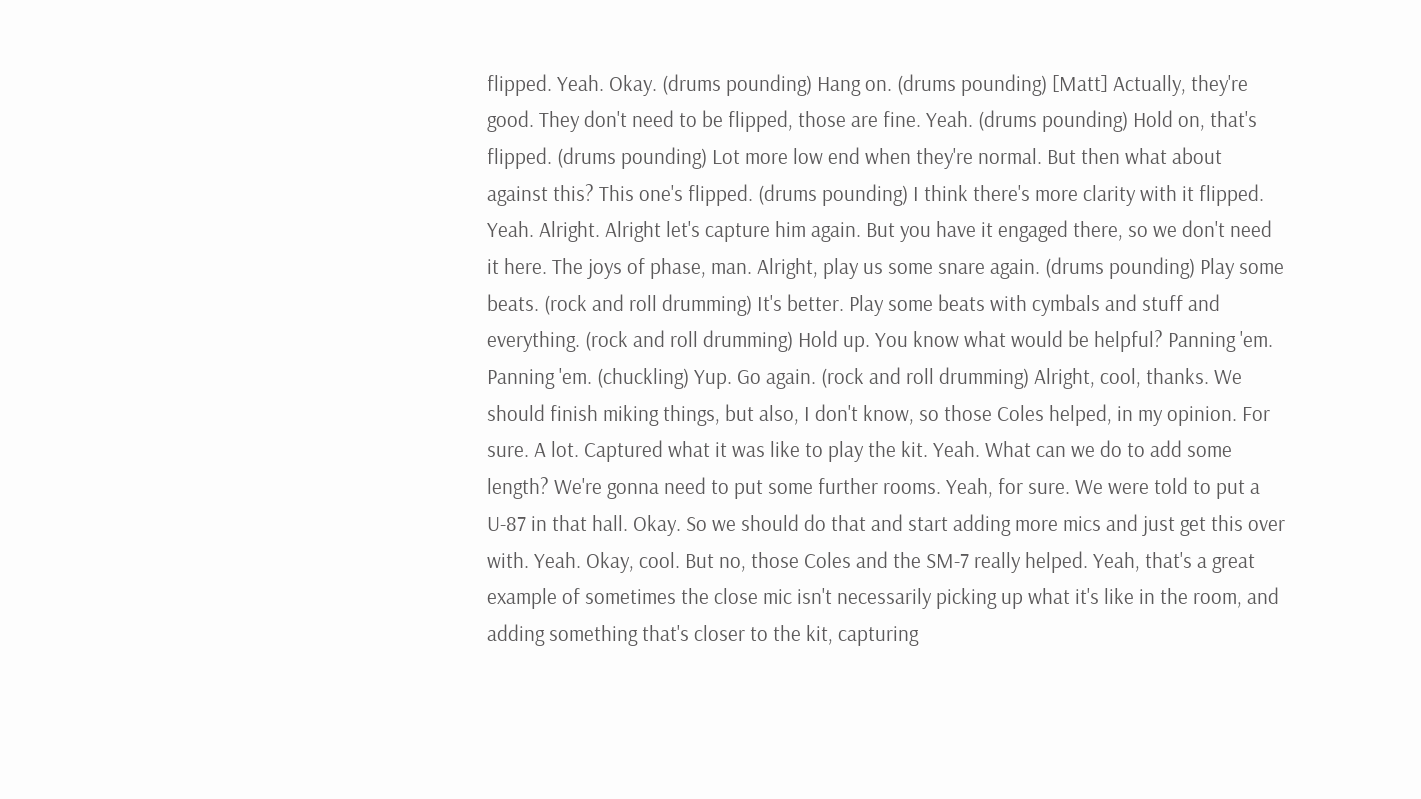flipped. Yeah. Okay. (drums pounding) Hang on. (drums pounding) [Matt] Actually, they're good. They don't need to be flipped, those are fine. Yeah. (drums pounding) Hold on, that's flipped. (drums pounding) Lot more low end when they're normal. But then what about against this? This one's flipped. (drums pounding) I think there's more clarity with it flipped. Yeah. Alright. Alright let's capture him again. But you have it engaged there, so we don't need it here. The joys of phase, man. Alright, play us some snare again. (drums pounding) Play some beats. (rock and roll drumming) It's better. Play some beats with cymbals and stuff and everything. (rock and roll drumming) Hold up. You know what would be helpful? Panning 'em. Panning 'em. (chuckling) Yup. Go again. (rock and roll drumming) Alright, cool, thanks. We should finish miking things, but also, I don't know, so those Coles helped, in my opinion. For sure. A lot. Captured what it was like to play the kit. Yeah. What can we do to add some length? We're gonna need to put some further rooms. Yeah, for sure. We were told to put a U-87 in that hall. Okay. So we should do that and start adding more mics and just get this over with. Yeah. Okay, cool. But no, those Coles and the SM-7 really helped. Yeah, that's a great example of sometimes the close mic isn't necessarily picking up what it's like in the room, and adding something that's closer to the kit, capturing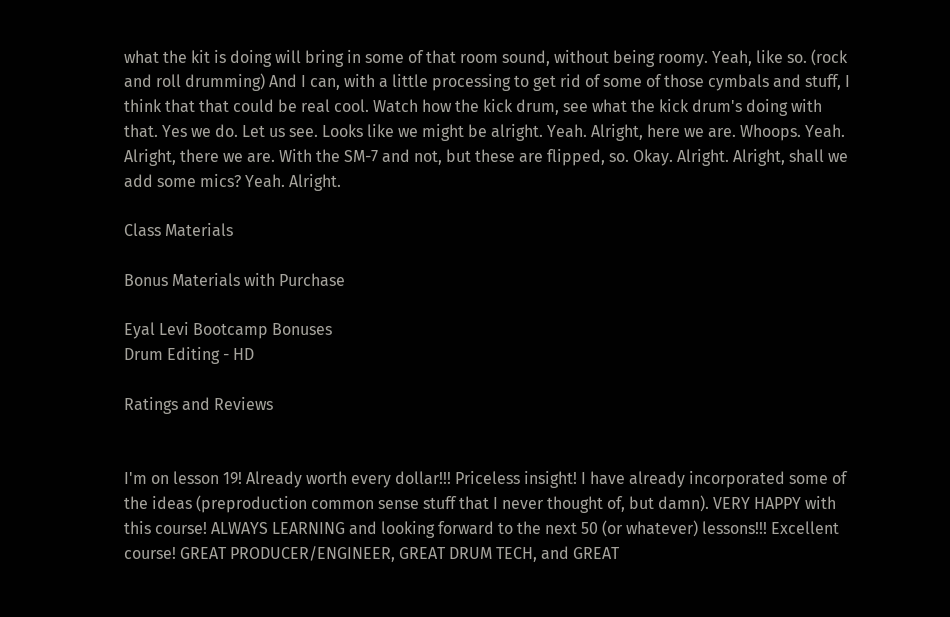what the kit is doing will bring in some of that room sound, without being roomy. Yeah, like so. (rock and roll drumming) And I can, with a little processing to get rid of some of those cymbals and stuff, I think that that could be real cool. Watch how the kick drum, see what the kick drum's doing with that. Yes we do. Let us see. Looks like we might be alright. Yeah. Alright, here we are. Whoops. Yeah. Alright, there we are. With the SM-7 and not, but these are flipped, so. Okay. Alright. Alright, shall we add some mics? Yeah. Alright.

Class Materials

Bonus Materials with Purchase

Eyal Levi Bootcamp Bonuses
Drum Editing - HD

Ratings and Reviews


I'm on lesson 19! Already worth every dollar!!! Priceless insight! I have already incorporated some of the ideas (preproduction common sense stuff that I never thought of, but damn). VERY HAPPY with this course! ALWAYS LEARNING and looking forward to the next 50 (or whatever) lessons!!! Excellent course! GREAT PRODUCER/ENGINEER, GREAT DRUM TECH, and GREAT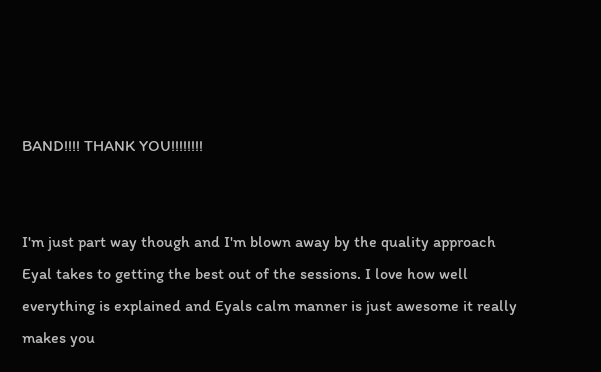BAND!!!! THANK YOU!!!!!!!!


I'm just part way though and I'm blown away by the quality approach Eyal takes to getting the best out of the sessions. I love how well everything is explained and Eyals calm manner is just awesome it really makes you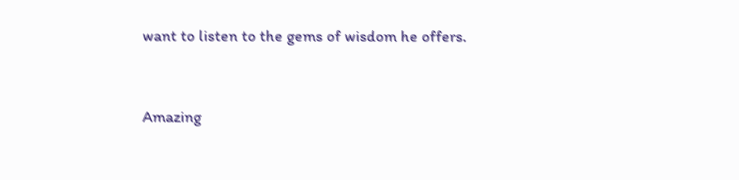want to listen to the gems of wisdom he offers.


Amazing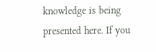knowledge is being presented here. If you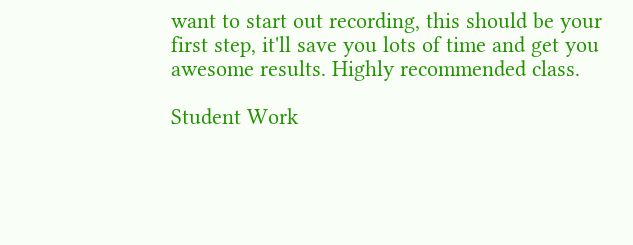want to start out recording, this should be your first step, it'll save you lots of time and get you awesome results. Highly recommended class.

Student Work